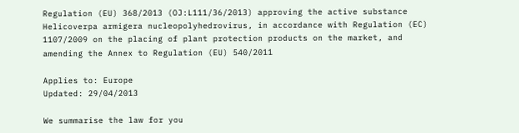Regulation (EU) 368/2013 (OJ:L111/36/2013) approving the active substance Helicoverpa armigera nucleopolyhedrovirus, in accordance with Regulation (EC) 1107/2009 on the placing of plant protection products on the market, and amending the Annex to Regulation (EU) 540/2011

Applies to: Europe
Updated: 29/04/2013

We summarise the law for you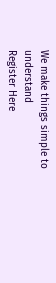We make things simple to understand
Register Here